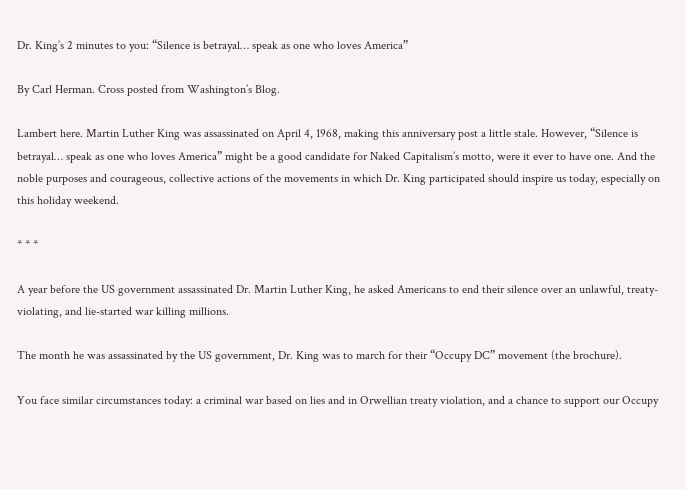Dr. King’s 2 minutes to you: “Silence is betrayal… speak as one who loves America”

By Carl Herman. Cross posted from Washington’s Blog.

Lambert here. Martin Luther King was assassinated on April 4, 1968, making this anniversary post a little stale. However, “Silence is betrayal… speak as one who loves America” might be a good candidate for Naked Capitalism’s motto, were it ever to have one. And the noble purposes and courageous, collective actions of the movements in which Dr. King participated should inspire us today, especially on this holiday weekend.

* * *

A year before the US government assassinated Dr. Martin Luther King, he asked Americans to end their silence over an unlawful, treaty-violating, and lie-started war killing millions.

The month he was assassinated by the US government, Dr. King was to march for their “Occupy DC” movement (the brochure).

You face similar circumstances today: a criminal war based on lies and in Orwellian treaty violation, and a chance to support our Occupy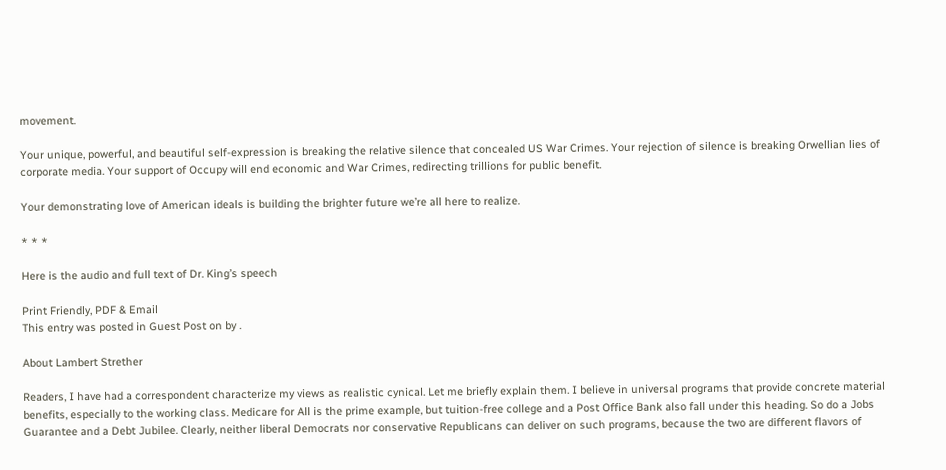movement.

Your unique, powerful, and beautiful self-expression is breaking the relative silence that concealed US War Crimes. Your rejection of silence is breaking Orwellian lies of corporate media. Your support of Occupy will end economic and War Crimes, redirecting trillions for public benefit.

Your demonstrating love of American ideals is building the brighter future we’re all here to realize.

* * *

Here is the audio and full text of Dr. King’s speech

Print Friendly, PDF & Email
This entry was posted in Guest Post on by .

About Lambert Strether

Readers, I have had a correspondent characterize my views as realistic cynical. Let me briefly explain them. I believe in universal programs that provide concrete material benefits, especially to the working class. Medicare for All is the prime example, but tuition-free college and a Post Office Bank also fall under this heading. So do a Jobs Guarantee and a Debt Jubilee. Clearly, neither liberal Democrats nor conservative Republicans can deliver on such programs, because the two are different flavors of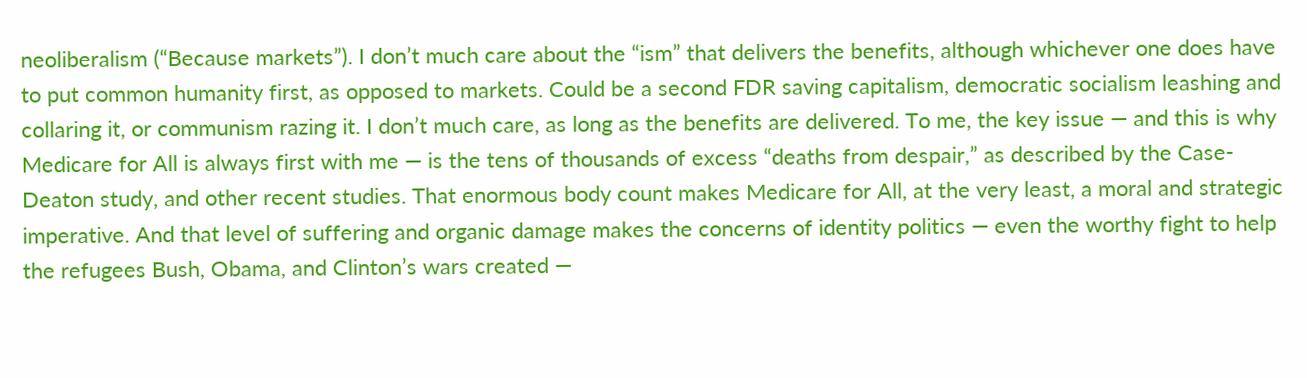neoliberalism (“Because markets”). I don’t much care about the “ism” that delivers the benefits, although whichever one does have to put common humanity first, as opposed to markets. Could be a second FDR saving capitalism, democratic socialism leashing and collaring it, or communism razing it. I don’t much care, as long as the benefits are delivered. To me, the key issue — and this is why Medicare for All is always first with me — is the tens of thousands of excess “deaths from despair,” as described by the Case-Deaton study, and other recent studies. That enormous body count makes Medicare for All, at the very least, a moral and strategic imperative. And that level of suffering and organic damage makes the concerns of identity politics — even the worthy fight to help the refugees Bush, Obama, and Clinton’s wars created —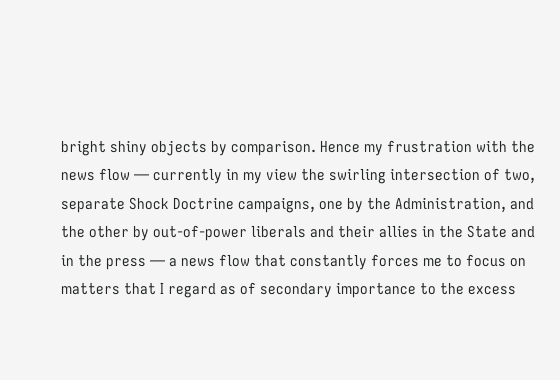bright shiny objects by comparison. Hence my frustration with the news flow — currently in my view the swirling intersection of two, separate Shock Doctrine campaigns, one by the Administration, and the other by out-of-power liberals and their allies in the State and in the press — a news flow that constantly forces me to focus on matters that I regard as of secondary importance to the excess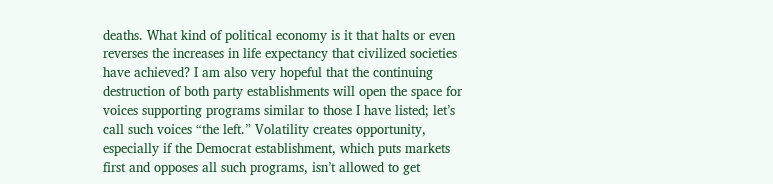deaths. What kind of political economy is it that halts or even reverses the increases in life expectancy that civilized societies have achieved? I am also very hopeful that the continuing destruction of both party establishments will open the space for voices supporting programs similar to those I have listed; let’s call such voices “the left.” Volatility creates opportunity, especially if the Democrat establishment, which puts markets first and opposes all such programs, isn’t allowed to get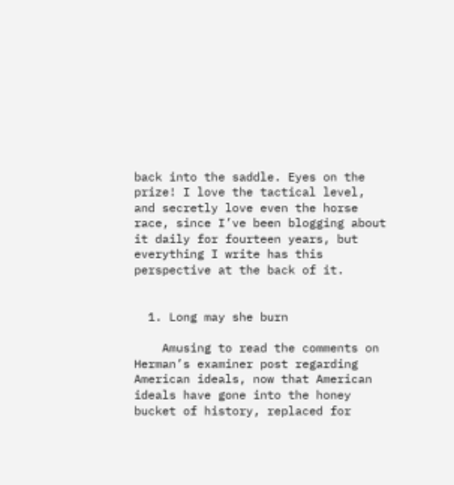back into the saddle. Eyes on the prize! I love the tactical level, and secretly love even the horse race, since I’ve been blogging about it daily for fourteen years, but everything I write has this perspective at the back of it.


  1. Long may she burn

    Amusing to read the comments on Herman’s examiner post regarding American ideals, now that American ideals have gone into the honey bucket of history, replaced for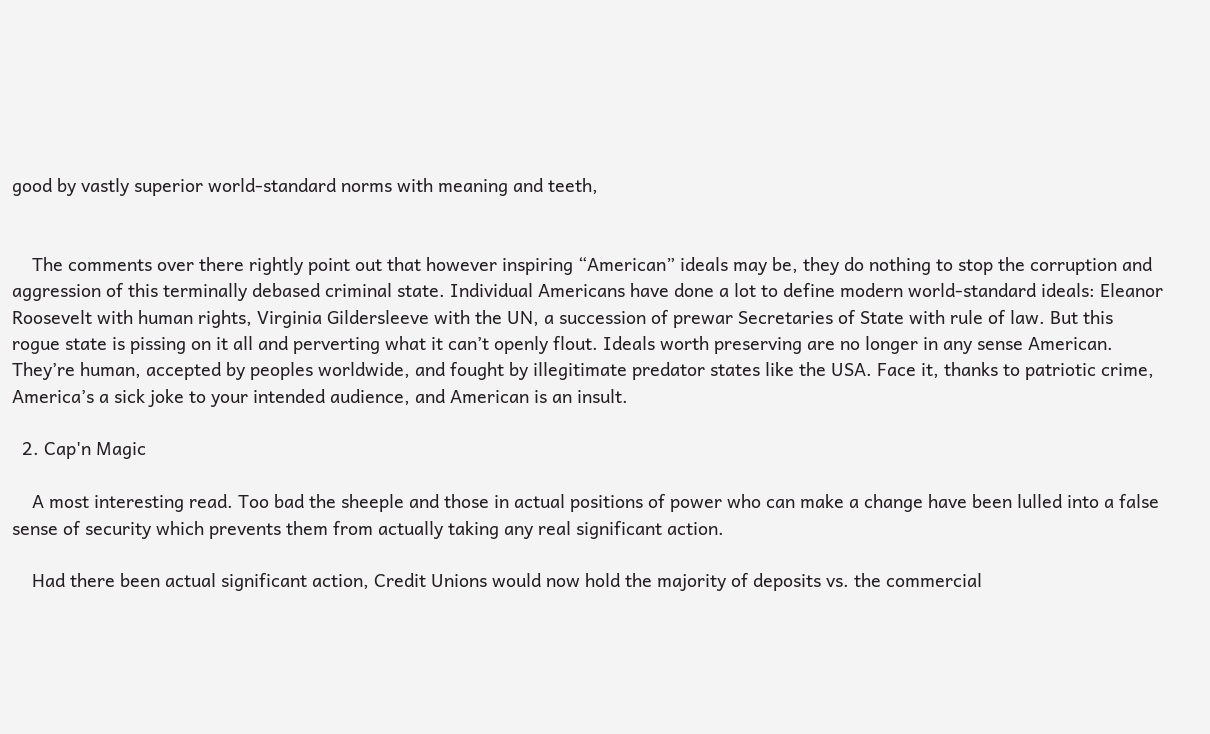good by vastly superior world-standard norms with meaning and teeth,


    The comments over there rightly point out that however inspiring “American” ideals may be, they do nothing to stop the corruption and aggression of this terminally debased criminal state. Individual Americans have done a lot to define modern world-standard ideals: Eleanor Roosevelt with human rights, Virginia Gildersleeve with the UN, a succession of prewar Secretaries of State with rule of law. But this rogue state is pissing on it all and perverting what it can’t openly flout. Ideals worth preserving are no longer in any sense American. They’re human, accepted by peoples worldwide, and fought by illegitimate predator states like the USA. Face it, thanks to patriotic crime, America’s a sick joke to your intended audience, and American is an insult.

  2. Cap'n Magic

    A most interesting read. Too bad the sheeple and those in actual positions of power who can make a change have been lulled into a false sense of security which prevents them from actually taking any real significant action.

    Had there been actual significant action, Credit Unions would now hold the majority of deposits vs. the commercial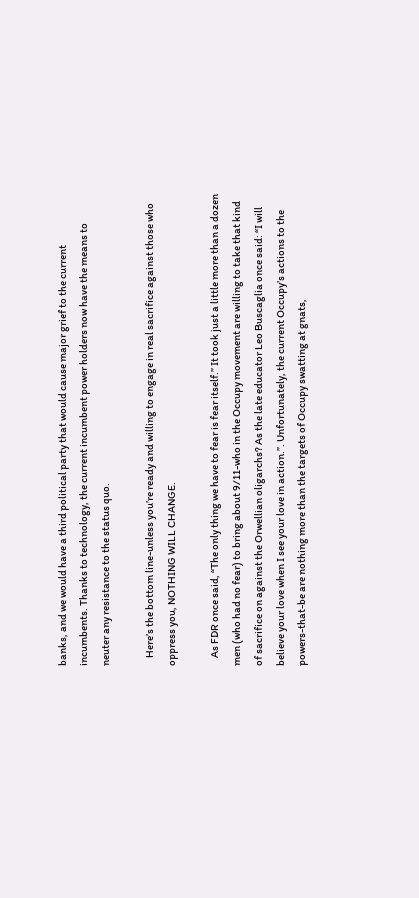banks, and we would have a third political party that would cause major grief to the current incumbents. Thanks to technology, the current incumbent power holders now have the means to neuter any resistance to the status quo.

    Here’s the bottom line-unless you’re ready and willing to engage in real sacrifice against those who oppress you, NOTHING WILL CHANGE.

    As FDR once said, “The only thing we have to fear is fear itself.” It took just a little more than a dozen men (who had no fear) to bring about 9/11-who in the Occupy movement are willing to take that kind of sacrifice on against the Orwellian oligarchs? As the late educator Leo Buscaglia once said: “I will believe your love when I see your love in action.”. Unfortunately, the current Occupy’s actions to the powers-that-be are nothing more than the targets of Occupy swatting at gnats,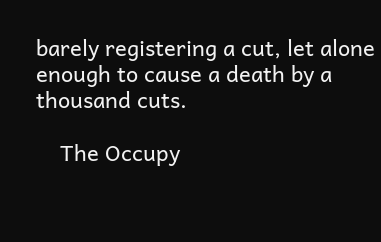barely registering a cut, let alone enough to cause a death by a thousand cuts.

    The Occupy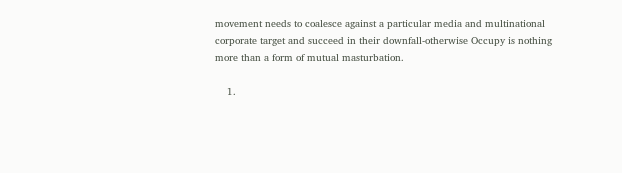movement needs to coalesce against a particular media and multinational corporate target and succeed in their downfall-otherwise Occupy is nothing more than a form of mutual masturbation.

    1.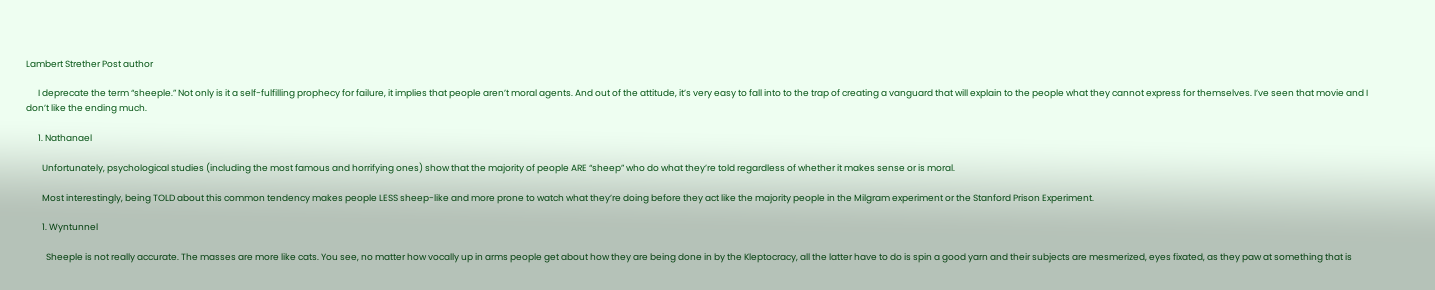Lambert Strether Post author

      I deprecate the term “sheeple.” Not only is it a self-fulfilling prophecy for failure, it implies that people aren’t moral agents. And out of the attitude, it’s very easy to fall into to the trap of creating a vanguard that will explain to the people what they cannot express for themselves. I’ve seen that movie and I don’t like the ending much.

      1. Nathanael

        Unfortunately, psychological studies (including the most famous and horrifying ones) show that the majority of people ARE “sheep” who do what they’re told regardless of whether it makes sense or is moral.

        Most interestingly, being TOLD about this common tendency makes people LESS sheep-like and more prone to watch what they’re doing before they act like the majority people in the Milgram experiment or the Stanford Prison Experiment.

        1. Wyntunnel

          Sheeple is not really accurate. The masses are more like cats. You see, no matter how vocally up in arms people get about how they are being done in by the Kleptocracy, all the latter have to do is spin a good yarn and their subjects are mesmerized, eyes fixated, as they paw at something that is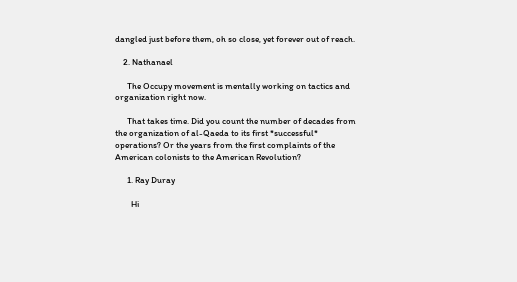dangled just before them, oh so close, yet forever out of reach.

    2. Nathanael

      The Occupy movement is mentally working on tactics and organization right now.

      That takes time. Did you count the number of decades from the organization of al-Qaeda to its first *successful* operations? Or the years from the first complaints of the American colonists to the American Revolution?

      1. Ray Duray

        Hi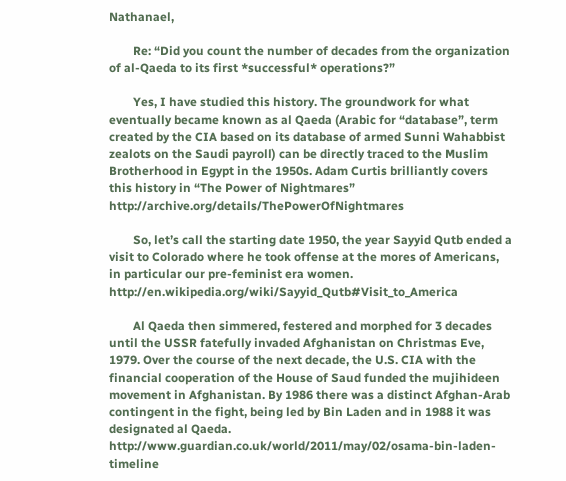Nathanael,

        Re: “Did you count the number of decades from the organization of al-Qaeda to its first *successful* operations?”

        Yes, I have studied this history. The groundwork for what eventually became known as al Qaeda (Arabic for “database”, term created by the CIA based on its database of armed Sunni Wahabbist zealots on the Saudi payroll) can be directly traced to the Muslim Brotherhood in Egypt in the 1950s. Adam Curtis brilliantly covers this history in “The Power of Nightmares” http://archive.org/details/ThePowerOfNightmares

        So, let’s call the starting date 1950, the year Sayyid Qutb ended a visit to Colorado where he took offense at the mores of Americans, in particular our pre-feminist era women. http://en.wikipedia.org/wiki/Sayyid_Qutb#Visit_to_America

        Al Qaeda then simmered, festered and morphed for 3 decades until the USSR fatefully invaded Afghanistan on Christmas Eve, 1979. Over the course of the next decade, the U.S. CIA with the financial cooperation of the House of Saud funded the mujihideen movement in Afghanistan. By 1986 there was a distinct Afghan-Arab contingent in the fight, being led by Bin Laden and in 1988 it was designated al Qaeda. http://www.guardian.co.uk/world/2011/may/02/osama-bin-laden-timeline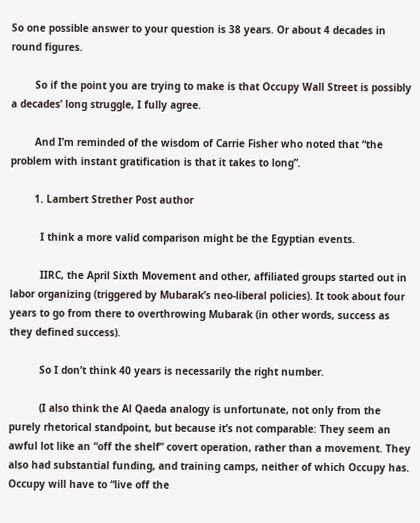So one possible answer to your question is 38 years. Or about 4 decades in round figures.

        So if the point you are trying to make is that Occupy Wall Street is possibly a decades’ long struggle, I fully agree.

        And I’m reminded of the wisdom of Carrie Fisher who noted that “the problem with instant gratification is that it takes to long”.

        1. Lambert Strether Post author

          I think a more valid comparison might be the Egyptian events.

          IIRC, the April Sixth Movement and other, affiliated groups started out in labor organizing (triggered by Mubarak’s neo-liberal policies). It took about four years to go from there to overthrowing Mubarak (in other words, success as they defined success).

          So I don’t think 40 years is necessarily the right number.

          (I also think the Al Qaeda analogy is unfortunate, not only from the purely rhetorical standpoint, but because it’s not comparable: They seem an awful lot like an “off the shelf” covert operation, rather than a movement. They also had substantial funding, and training camps, neither of which Occupy has. Occupy will have to “live off the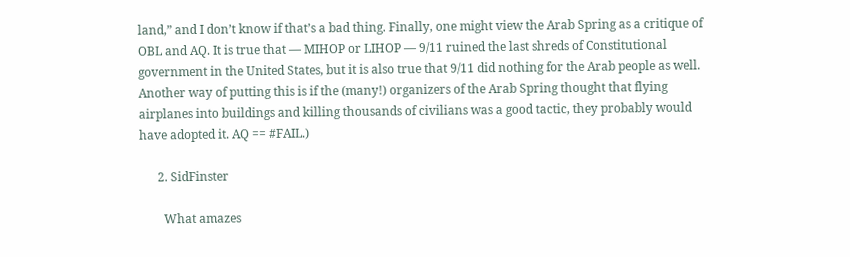land,” and I don’t know if that’s a bad thing. Finally, one might view the Arab Spring as a critique of OBL and AQ. It is true that — MIHOP or LIHOP — 9/11 ruined the last shreds of Constitutional government in the United States, but it is also true that 9/11 did nothing for the Arab people as well. Another way of putting this is if the (many!) organizers of the Arab Spring thought that flying airplanes into buildings and killing thousands of civilians was a good tactic, they probably would have adopted it. AQ == #FAIL.)

      2. SidFinster

        What amazes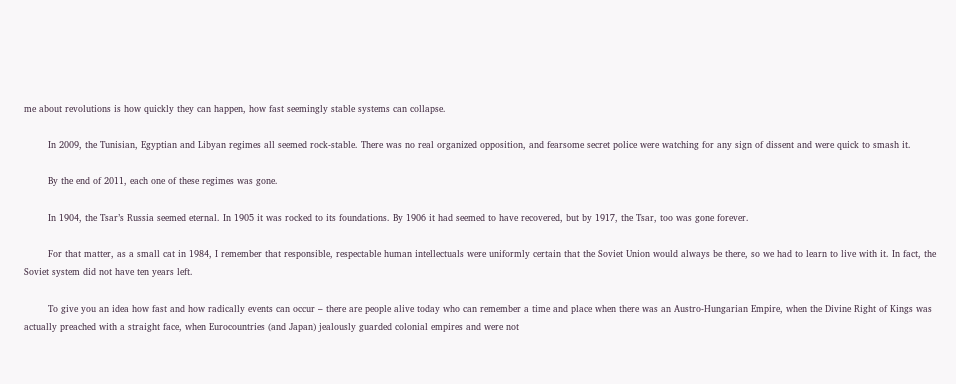me about revolutions is how quickly they can happen, how fast seemingly stable systems can collapse.

        In 2009, the Tunisian, Egyptian and Libyan regimes all seemed rock-stable. There was no real organized opposition, and fearsome secret police were watching for any sign of dissent and were quick to smash it.

        By the end of 2011, each one of these regimes was gone.

        In 1904, the Tsar’s Russia seemed eternal. In 1905 it was rocked to its foundations. By 1906 it had seemed to have recovered, but by 1917, the Tsar, too was gone forever.

        For that matter, as a small cat in 1984, I remember that responsible, respectable human intellectuals were uniformly certain that the Soviet Union would always be there, so we had to learn to live with it. In fact, the Soviet system did not have ten years left.

        To give you an idea how fast and how radically events can occur – there are people alive today who can remember a time and place when there was an Austro-Hungarian Empire, when the Divine Right of Kings was actually preached with a straight face, when Eurocountries (and Japan) jealously guarded colonial empires and were not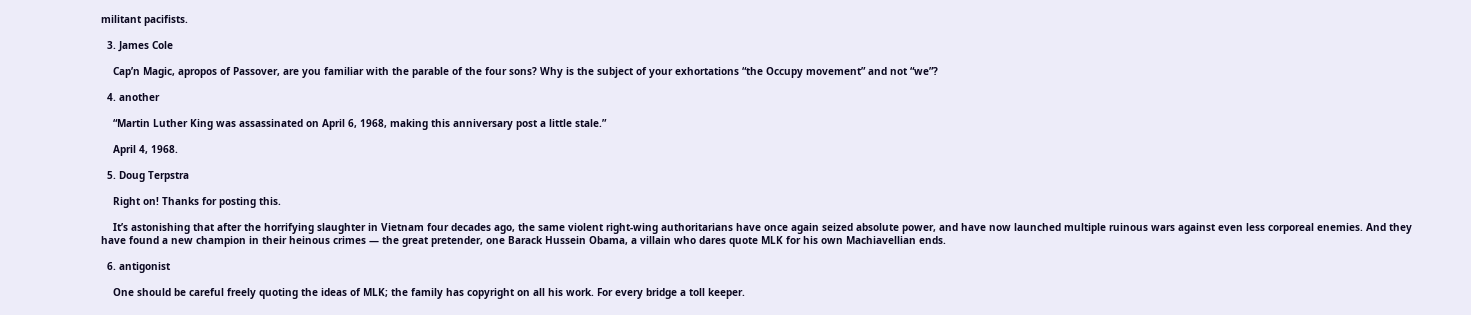militant pacifists.

  3. James Cole

    Cap’n Magic, apropos of Passover, are you familiar with the parable of the four sons? Why is the subject of your exhortations “the Occupy movement” and not “we”?

  4. another

    “Martin Luther King was assassinated on April 6, 1968, making this anniversary post a little stale.”

    April 4, 1968.

  5. Doug Terpstra

    Right on! Thanks for posting this.

    It’s astonishing that after the horrifying slaughter in Vietnam four decades ago, the same violent right-wing authoritarians have once again seized absolute power, and have now launched multiple ruinous wars against even less corporeal enemies. And they have found a new champion in their heinous crimes — the great pretender, one Barack Hussein Obama, a villain who dares quote MLK for his own Machiavellian ends.

  6. antigonist

    One should be careful freely quoting the ideas of MLK; the family has copyright on all his work. For every bridge a toll keeper.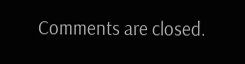Comments are closed.